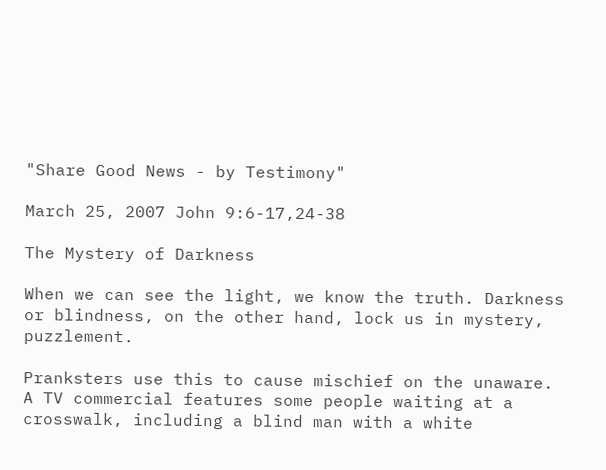"Share Good News - by Testimony"

March 25, 2007 John 9:6-17,24-38

The Mystery of Darkness

When we can see the light, we know the truth. Darkness or blindness, on the other hand, lock us in mystery, puzzlement.

Pranksters use this to cause mischief on the unaware. A TV commercial features some people waiting at a crosswalk, including a blind man with a white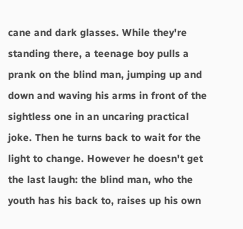cane and dark glasses. While they're standing there, a teenage boy pulls a prank on the blind man, jumping up and down and waving his arms in front of the sightless one in an uncaring practical joke. Then he turns back to wait for the light to change. However he doesn't get the last laugh: the blind man, who the youth has his back to, raises up his own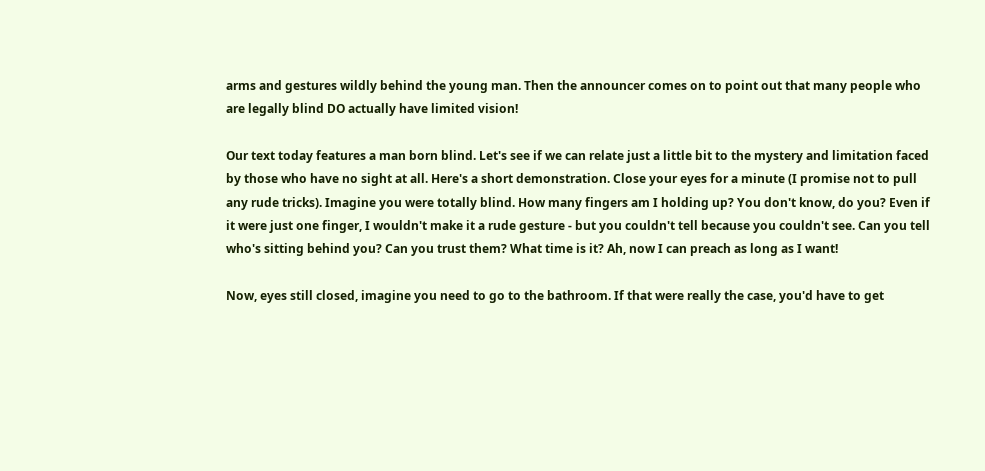arms and gestures wildly behind the young man. Then the announcer comes on to point out that many people who are legally blind DO actually have limited vision!

Our text today features a man born blind. Let's see if we can relate just a little bit to the mystery and limitation faced by those who have no sight at all. Here's a short demonstration. Close your eyes for a minute (I promise not to pull any rude tricks). Imagine you were totally blind. How many fingers am I holding up? You don't know, do you? Even if it were just one finger, I wouldn't make it a rude gesture - but you couldn't tell because you couldn't see. Can you tell who's sitting behind you? Can you trust them? What time is it? Ah, now I can preach as long as I want!

Now, eyes still closed, imagine you need to go to the bathroom. If that were really the case, you'd have to get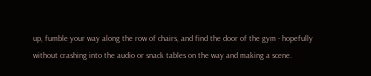up, fumble your way along the row of chairs, and find the door of the gym - hopefully without crashing into the audio or snack tables on the way and making a scene.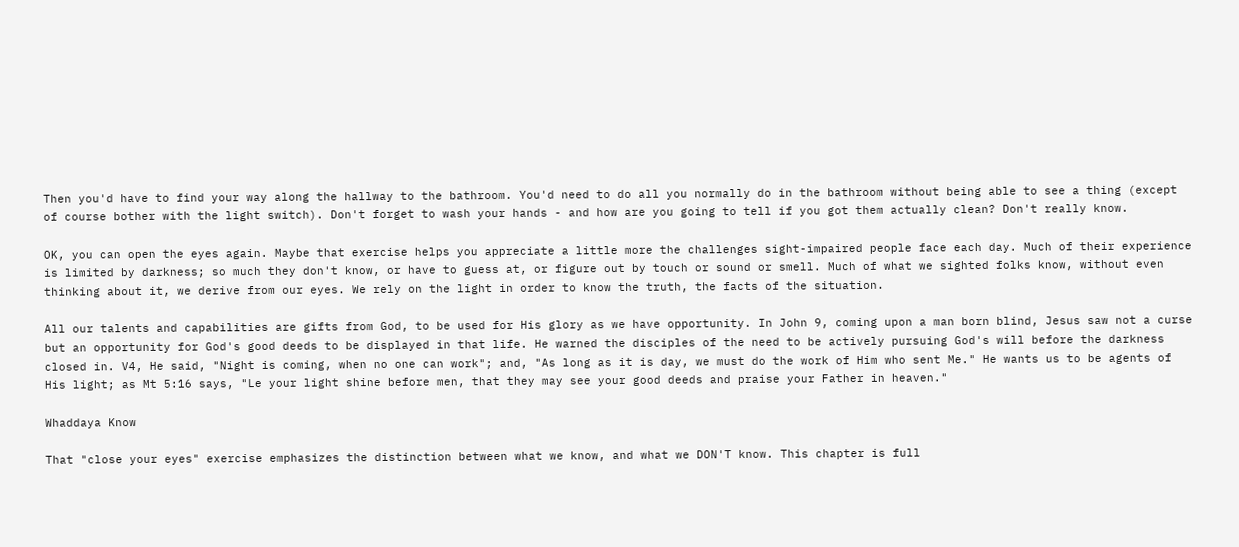Then you'd have to find your way along the hallway to the bathroom. You'd need to do all you normally do in the bathroom without being able to see a thing (except of course bother with the light switch). Don't forget to wash your hands - and how are you going to tell if you got them actually clean? Don't really know.

OK, you can open the eyes again. Maybe that exercise helps you appreciate a little more the challenges sight-impaired people face each day. Much of their experience is limited by darkness; so much they don't know, or have to guess at, or figure out by touch or sound or smell. Much of what we sighted folks know, without even thinking about it, we derive from our eyes. We rely on the light in order to know the truth, the facts of the situation.

All our talents and capabilities are gifts from God, to be used for His glory as we have opportunity. In John 9, coming upon a man born blind, Jesus saw not a curse but an opportunity for God's good deeds to be displayed in that life. He warned the disciples of the need to be actively pursuing God's will before the darkness closed in. V4, He said, "Night is coming, when no one can work"; and, "As long as it is day, we must do the work of Him who sent Me." He wants us to be agents of His light; as Mt 5:16 says, "Le your light shine before men, that they may see your good deeds and praise your Father in heaven."

Whaddaya Know

That "close your eyes" exercise emphasizes the distinction between what we know, and what we DON'T know. This chapter is full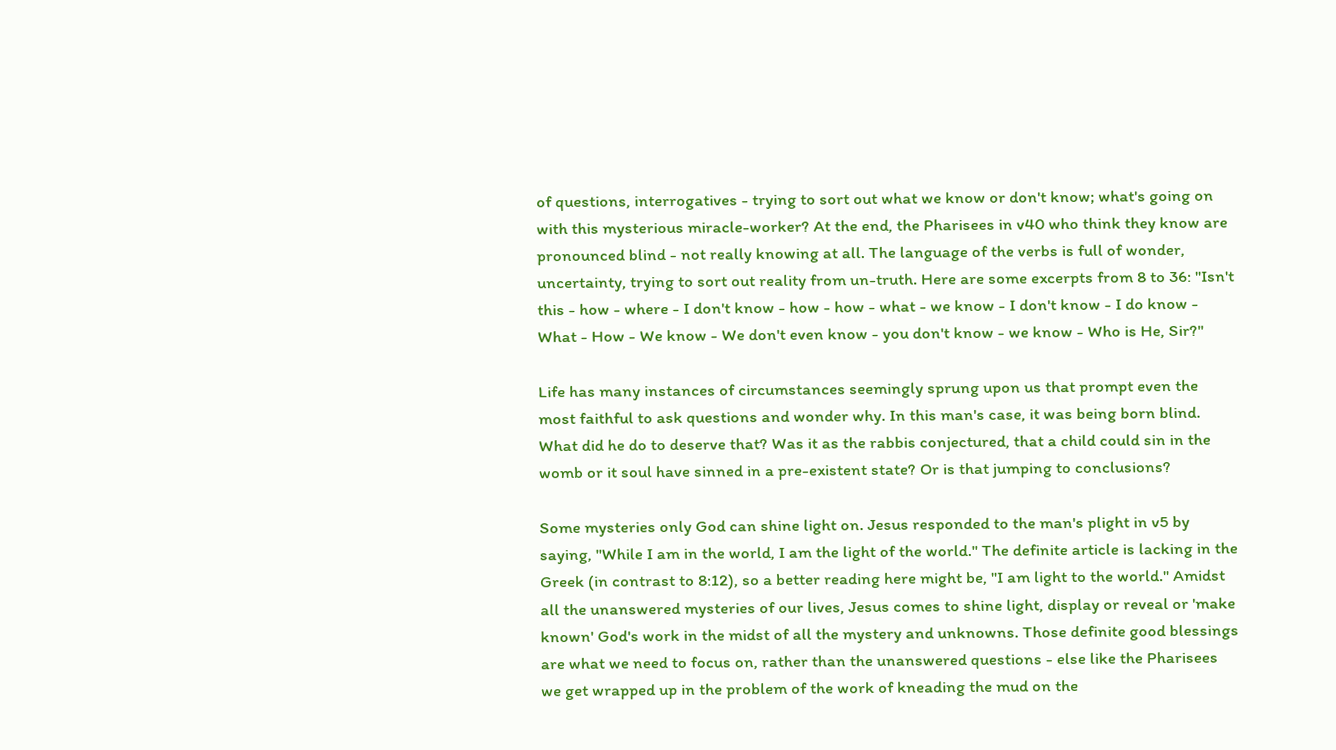of questions, interrogatives - trying to sort out what we know or don't know; what's going on with this mysterious miracle-worker? At the end, the Pharisees in v40 who think they know are pronounced blind - not really knowing at all. The language of the verbs is full of wonder, uncertainty, trying to sort out reality from un-truth. Here are some excerpts from 8 to 36: "Isn't this - how - where - I don't know - how - how - what - we know - I don't know - I do know - What - How - We know - We don't even know - you don't know - we know - Who is He, Sir?"

Life has many instances of circumstances seemingly sprung upon us that prompt even the most faithful to ask questions and wonder why. In this man's case, it was being born blind. What did he do to deserve that? Was it as the rabbis conjectured, that a child could sin in the womb or it soul have sinned in a pre-existent state? Or is that jumping to conclusions?

Some mysteries only God can shine light on. Jesus responded to the man's plight in v5 by saying, "While I am in the world, I am the light of the world." The definite article is lacking in the Greek (in contrast to 8:12), so a better reading here might be, "I am light to the world." Amidst all the unanswered mysteries of our lives, Jesus comes to shine light, display or reveal or 'make known' God's work in the midst of all the mystery and unknowns. Those definite good blessings are what we need to focus on, rather than the unanswered questions - else like the Pharisees we get wrapped up in the problem of the work of kneading the mud on the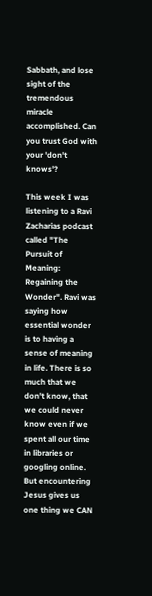Sabbath, and lose sight of the tremendous miracle accomplished. Can you trust God with your 'don't knows'?

This week I was listening to a Ravi Zacharias podcast called "The Pursuit of Meaning: Regaining the Wonder". Ravi was saying how essential wonder is to having a sense of meaning in life. There is so much that we don't know, that we could never know even if we spent all our time in libraries or googling online. But encountering Jesus gives us one thing we CAN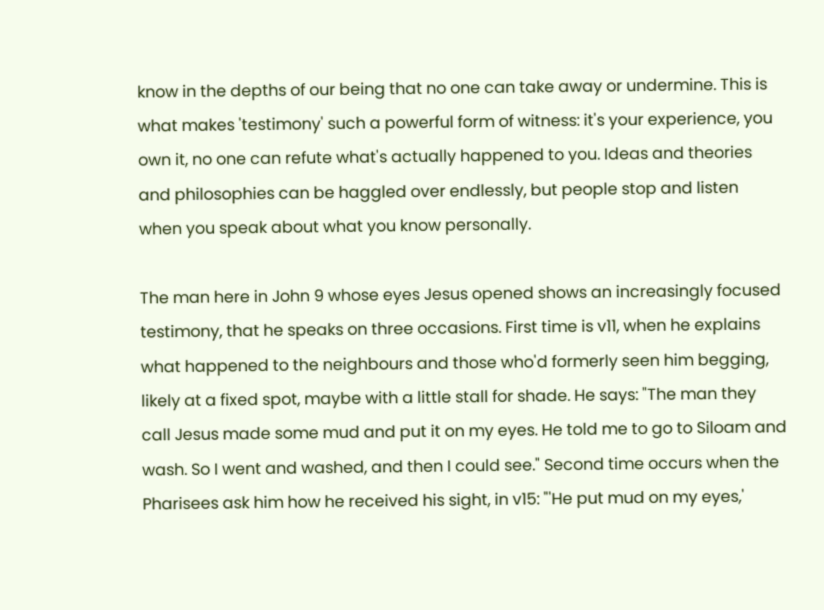know in the depths of our being that no one can take away or undermine. This is what makes 'testimony' such a powerful form of witness: it's your experience, you own it, no one can refute what's actually happened to you. Ideas and theories and philosophies can be haggled over endlessly, but people stop and listen when you speak about what you know personally.

The man here in John 9 whose eyes Jesus opened shows an increasingly focused testimony, that he speaks on three occasions. First time is v11, when he explains what happened to the neighbours and those who'd formerly seen him begging, likely at a fixed spot, maybe with a little stall for shade. He says: "The man they call Jesus made some mud and put it on my eyes. He told me to go to Siloam and wash. So I went and washed, and then I could see." Second time occurs when the Pharisees ask him how he received his sight, in v15: "'He put mud on my eyes,'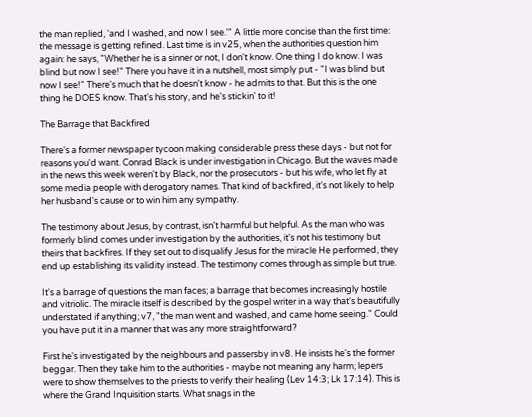the man replied, 'and I washed, and now I see.'" A little more concise than the first time: the message is getting refined. Last time is in v25, when the authorities question him again: he says, "Whether he is a sinner or not, I don't know. One thing I do know. I was blind but now I see!" There you have it in a nutshell, most simply put - "I was blind but now I see!" There's much that he doesn't know - he admits to that. But this is the one thing he DOES know. That's his story, and he's stickin' to it!

The Barrage that Backfired

There's a former newspaper tycoon making considerable press these days - but not for reasons you'd want. Conrad Black is under investigation in Chicago. But the waves made in the news this week weren't by Black, nor the prosecutors - but his wife, who let fly at some media people with derogatory names. That kind of backfired, it's not likely to help her husband's cause or to win him any sympathy.

The testimony about Jesus, by contrast, isn't harmful but helpful. As the man who was formerly blind comes under investigation by the authorities, it's not his testimony but theirs that backfires. If they set out to disqualify Jesus for the miracle He performed, they end up establishing its validity instead. The testimony comes through as simple but true.

It's a barrage of questions the man faces; a barrage that becomes increasingly hostile and vitriolic. The miracle itself is described by the gospel writer in a way that's beautifully understated if anything; v7, "the man went and washed, and came home seeing." Could you have put it in a manner that was any more straightforward?

First he's investigated by the neighbours and passersby in v8. He insists he's the former beggar. Then they take him to the authorities - maybe not meaning any harm; lepers were to show themselves to the priests to verify their healing (Lev 14:3; Lk 17:14). This is where the Grand Inquisition starts. What snags in the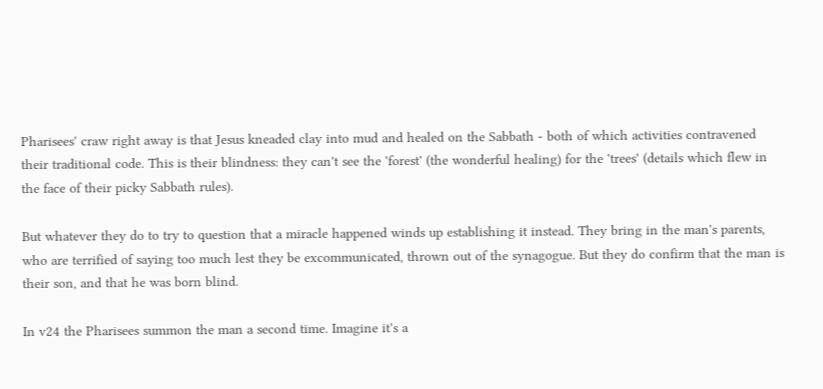Pharisees' craw right away is that Jesus kneaded clay into mud and healed on the Sabbath - both of which activities contravened their traditional code. This is their blindness: they can't see the 'forest' (the wonderful healing) for the 'trees' (details which flew in the face of their picky Sabbath rules).

But whatever they do to try to question that a miracle happened winds up establishing it instead. They bring in the man's parents, who are terrified of saying too much lest they be excommunicated, thrown out of the synagogue. But they do confirm that the man is their son, and that he was born blind.

In v24 the Pharisees summon the man a second time. Imagine it's a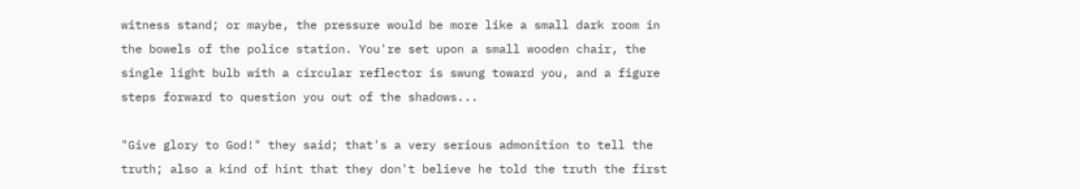witness stand; or maybe, the pressure would be more like a small dark room in the bowels of the police station. You're set upon a small wooden chair, the single light bulb with a circular reflector is swung toward you, and a figure steps forward to question you out of the shadows...

"Give glory to God!" they said; that's a very serious admonition to tell the truth; also a kind of hint that they don't believe he told the truth the first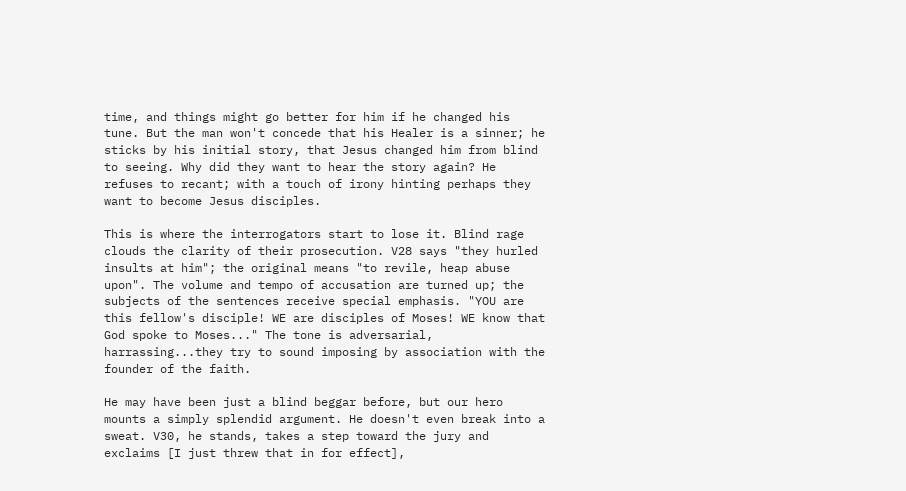time, and things might go better for him if he changed his tune. But the man won't concede that his Healer is a sinner; he sticks by his initial story, that Jesus changed him from blind to seeing. Why did they want to hear the story again? He refuses to recant; with a touch of irony hinting perhaps they want to become Jesus disciples.

This is where the interrogators start to lose it. Blind rage clouds the clarity of their prosecution. V28 says "they hurled insults at him"; the original means "to revile, heap abuse upon". The volume and tempo of accusation are turned up; the subjects of the sentences receive special emphasis. "YOU are this fellow's disciple! WE are disciples of Moses! WE know that God spoke to Moses..." The tone is adversarial, harrassing...they try to sound imposing by association with the founder of the faith.

He may have been just a blind beggar before, but our hero mounts a simply splendid argument. He doesn't even break into a sweat. V30, he stands, takes a step toward the jury and exclaims [I just threw that in for effect],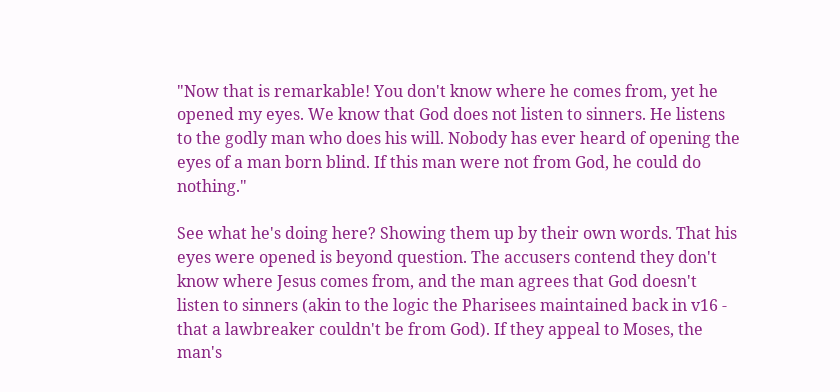"Now that is remarkable! You don't know where he comes from, yet he opened my eyes. We know that God does not listen to sinners. He listens to the godly man who does his will. Nobody has ever heard of opening the eyes of a man born blind. If this man were not from God, he could do nothing."

See what he's doing here? Showing them up by their own words. That his eyes were opened is beyond question. The accusers contend they don't know where Jesus comes from, and the man agrees that God doesn't listen to sinners (akin to the logic the Pharisees maintained back in v16 - that a lawbreaker couldn't be from God). If they appeal to Moses, the man's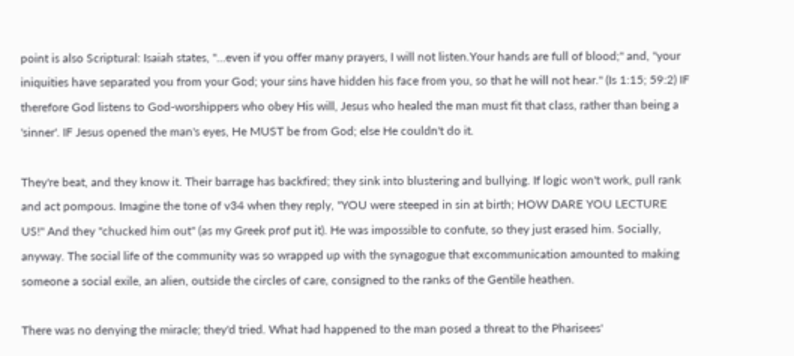point is also Scriptural: Isaiah states, "...even if you offer many prayers, I will not listen.Your hands are full of blood;" and, "your iniquities have separated you from your God; your sins have hidden his face from you, so that he will not hear." (Is 1:15; 59:2) IF therefore God listens to God-worshippers who obey His will, Jesus who healed the man must fit that class, rather than being a 'sinner'. IF Jesus opened the man's eyes, He MUST be from God; else He couldn't do it.

They're beat, and they know it. Their barrage has backfired; they sink into blustering and bullying. If logic won't work, pull rank and act pompous. Imagine the tone of v34 when they reply, "YOU were steeped in sin at birth; HOW DARE YOU LECTURE US!" And they "chucked him out" (as my Greek prof put it). He was impossible to confute, so they just erased him. Socially, anyway. The social life of the community was so wrapped up with the synagogue that excommunication amounted to making someone a social exile, an alien, outside the circles of care, consigned to the ranks of the Gentile heathen.

There was no denying the miracle; they'd tried. What had happened to the man posed a threat to the Pharisees'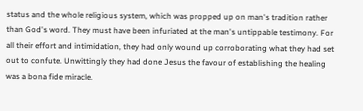status and the whole religious system, which was propped up on man's tradition rather than God's word. They must have been infuriated at the man's untippable testimony. For all their effort and intimidation, they had only wound up corroborating what they had set out to confute. Unwittingly they had done Jesus the favour of establishing the healing was a bona fide miracle.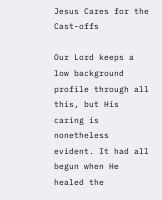Jesus Cares for the Cast-offs

Our Lord keeps a low background profile through all this, but His caring is nonetheless evident. It had all begun when He healed the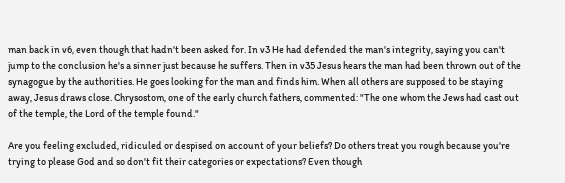man back in v6, even though that hadn't been asked for. In v3 He had defended the man's integrity, saying you can't jump to the conclusion he's a sinner just because he suffers. Then in v35 Jesus hears the man had been thrown out of the synagogue by the authorities. He goes looking for the man and finds him. When all others are supposed to be staying away, Jesus draws close. Chrysostom, one of the early church fathers, commented: "The one whom the Jews had cast out of the temple, the Lord of the temple found."

Are you feeling excluded, ridiculed or despised on account of your beliefs? Do others treat you rough because you're trying to please God and so don't fit their categories or expectations? Even though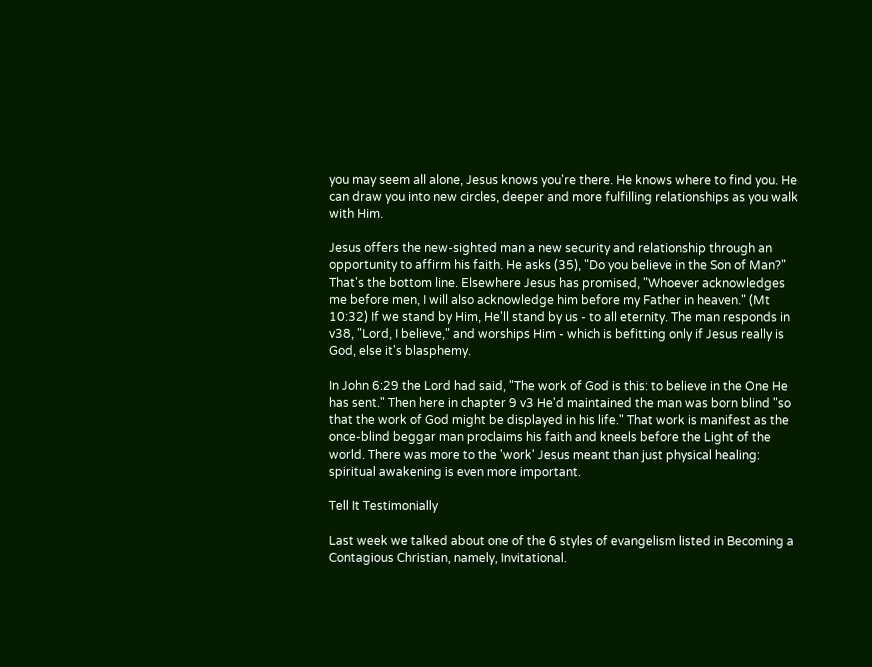you may seem all alone, Jesus knows you're there. He knows where to find you. He can draw you into new circles, deeper and more fulfilling relationships as you walk with Him.

Jesus offers the new-sighted man a new security and relationship through an opportunity to affirm his faith. He asks (35), "Do you believe in the Son of Man?" That's the bottom line. Elsewhere Jesus has promised, "Whoever acknowledges me before men, I will also acknowledge him before my Father in heaven." (Mt 10:32) If we stand by Him, He'll stand by us - to all eternity. The man responds in v38, "Lord, I believe," and worships Him - which is befitting only if Jesus really is God, else it's blasphemy.

In John 6:29 the Lord had said, "The work of God is this: to believe in the One He has sent." Then here in chapter 9 v3 He'd maintained the man was born blind "so that the work of God might be displayed in his life." That work is manifest as the once-blind beggar man proclaims his faith and kneels before the Light of the world. There was more to the 'work' Jesus meant than just physical healing: spiritual awakening is even more important.

Tell It Testimonially

Last week we talked about one of the 6 styles of evangelism listed in Becoming a Contagious Christian, namely, Invitational.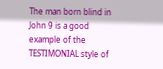The man born blind in John 9 is a good example of the TESTIMONIAL style of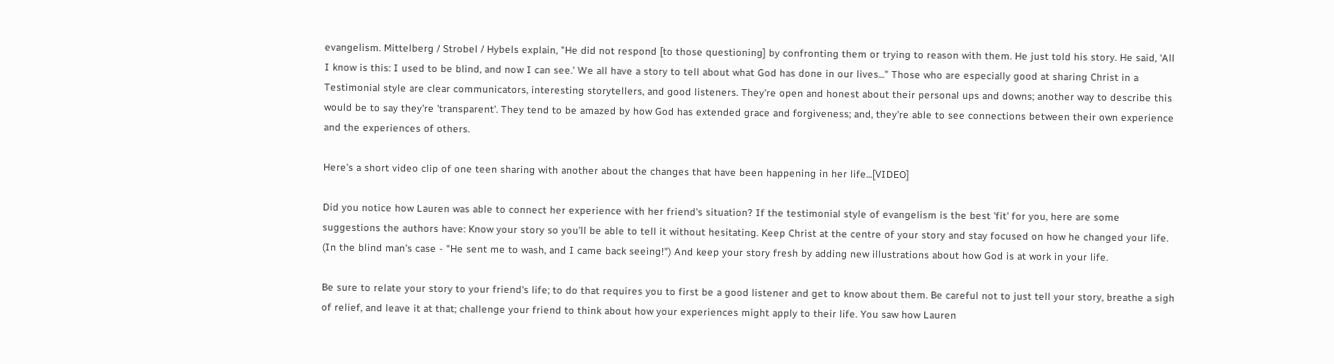evangelism. Mittelberg / Strobel / Hybels explain, "He did not respond [to those questioning] by confronting them or trying to reason with them. He just told his story. He said, 'All I know is this: I used to be blind, and now I can see.' We all have a story to tell about what God has done in our lives..." Those who are especially good at sharing Christ in a Testimonial style are clear communicators, interesting storytellers, and good listeners. They're open and honest about their personal ups and downs; another way to describe this would be to say they're 'transparent'. They tend to be amazed by how God has extended grace and forgiveness; and, they're able to see connections between their own experience and the experiences of others.

Here's a short video clip of one teen sharing with another about the changes that have been happening in her life...[VIDEO]

Did you notice how Lauren was able to connect her experience with her friend's situation? If the testimonial style of evangelism is the best 'fit' for you, here are some suggestions the authors have: Know your story so you'll be able to tell it without hesitating. Keep Christ at the centre of your story and stay focused on how he changed your life. (In the blind man's case - "He sent me to wash, and I came back seeing!") And keep your story fresh by adding new illustrations about how God is at work in your life.

Be sure to relate your story to your friend's life; to do that requires you to first be a good listener and get to know about them. Be careful not to just tell your story, breathe a sigh of relief, and leave it at that; challenge your friend to think about how your experiences might apply to their life. You saw how Lauren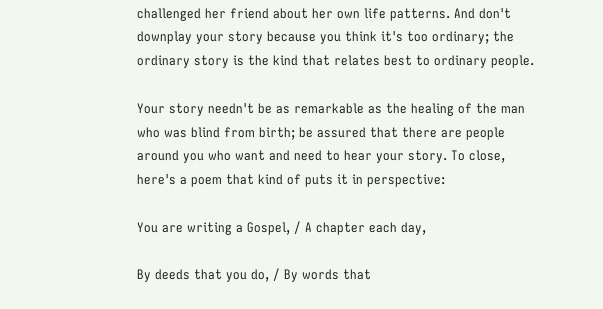challenged her friend about her own life patterns. And don't downplay your story because you think it's too ordinary; the ordinary story is the kind that relates best to ordinary people.

Your story needn't be as remarkable as the healing of the man who was blind from birth; be assured that there are people around you who want and need to hear your story. To close, here's a poem that kind of puts it in perspective:

You are writing a Gospel, / A chapter each day,

By deeds that you do, / By words that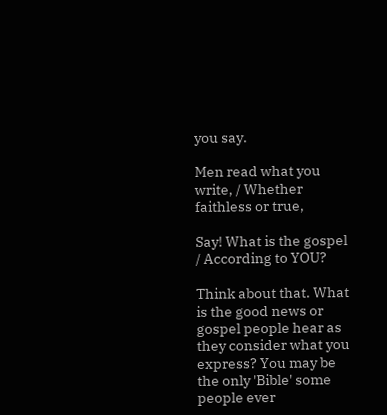you say.

Men read what you write, / Whether faithless or true,

Say! What is the gospel / According to YOU?

Think about that. What is the good news or gospel people hear as they consider what you express? You may be the only 'Bible' some people ever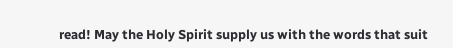read! May the Holy Spirit supply us with the words that suit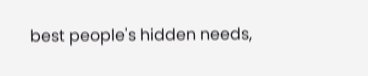best people's hidden needs,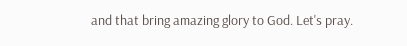and that bring amazing glory to God. Let's pray.